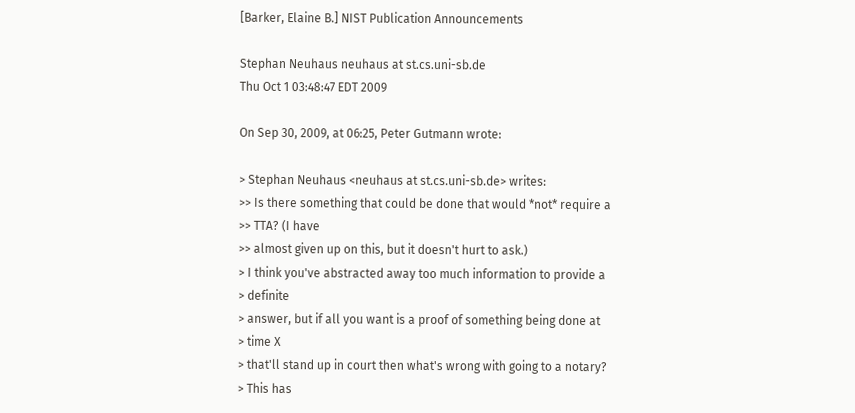[Barker, Elaine B.] NIST Publication Announcements

Stephan Neuhaus neuhaus at st.cs.uni-sb.de
Thu Oct 1 03:48:47 EDT 2009

On Sep 30, 2009, at 06:25, Peter Gutmann wrote:

> Stephan Neuhaus <neuhaus at st.cs.uni-sb.de> writes:
>> Is there something that could be done that would *not* require a
>> TTA? (I have
>> almost given up on this, but it doesn't hurt to ask.)
> I think you've abstracted away too much information to provide a
> definite
> answer, but if all you want is a proof of something being done at
> time X
> that'll stand up in court then what's wrong with going to a notary?
> This has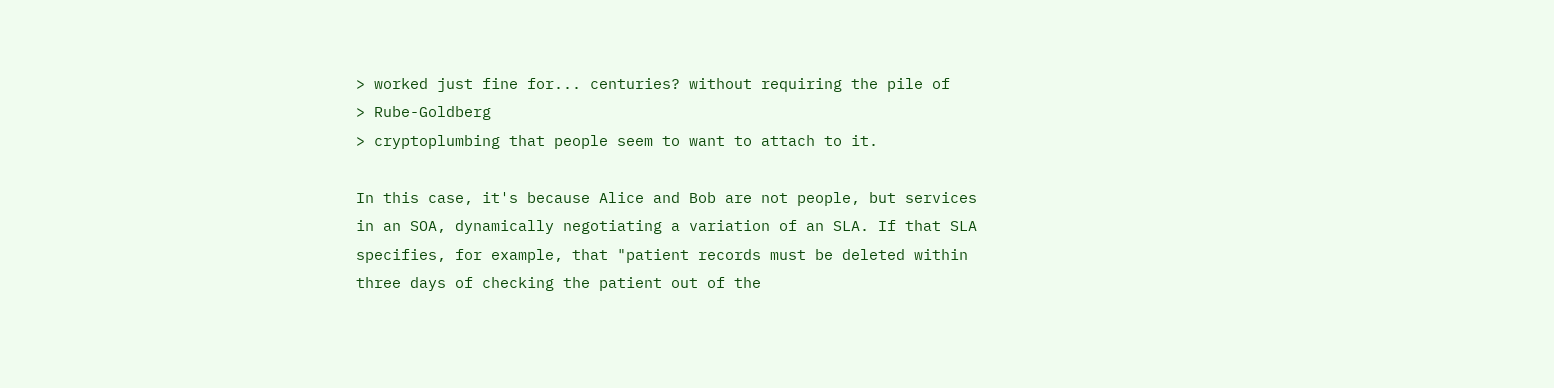> worked just fine for... centuries? without requiring the pile of
> Rube-Goldberg
> cryptoplumbing that people seem to want to attach to it.

In this case, it's because Alice and Bob are not people, but services
in an SOA, dynamically negotiating a variation of an SLA. If that SLA
specifies, for example, that "patient records must be deleted within
three days of checking the patient out of the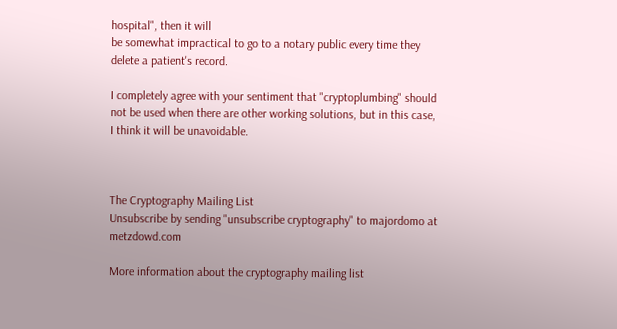hospital", then it will
be somewhat impractical to go to a notary public every time they
delete a patient's record.

I completely agree with your sentiment that "cryptoplumbing" should
not be used when there are other working solutions, but in this case,
I think it will be unavoidable.



The Cryptography Mailing List
Unsubscribe by sending "unsubscribe cryptography" to majordomo at metzdowd.com

More information about the cryptography mailing list